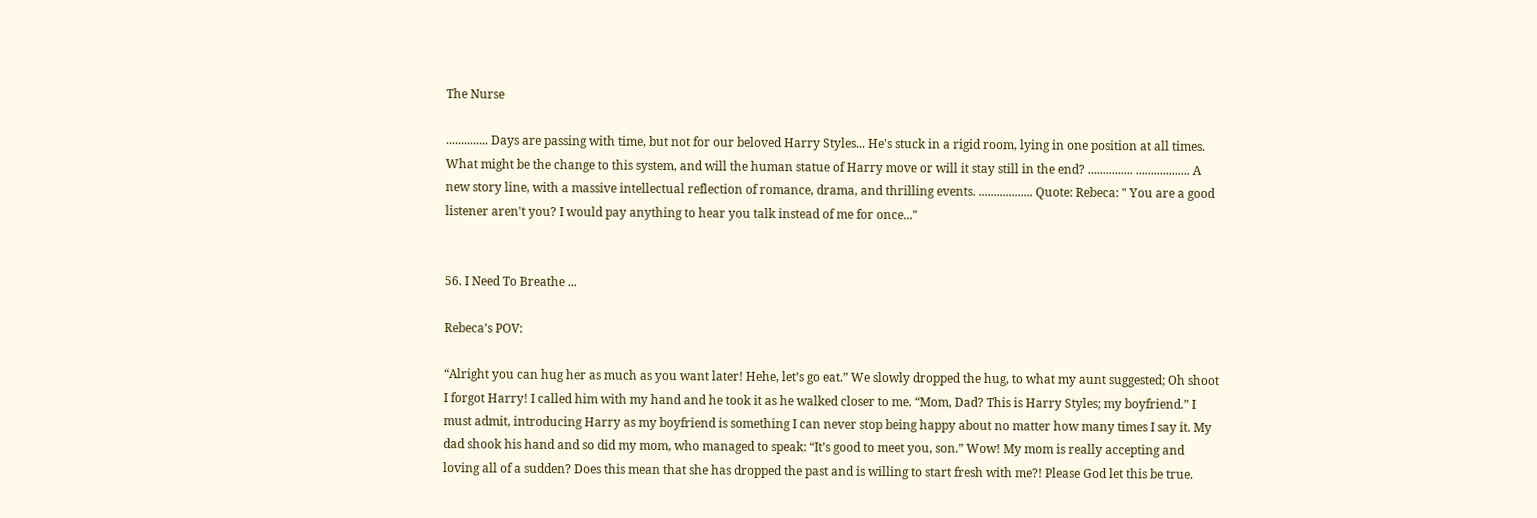The Nurse

.............. Days are passing with time, but not for our beloved Harry Styles... He's stuck in a rigid room, lying in one position at all times. What might be the change to this system, and will the human statue of Harry move or will it stay still in the end? ............... .................. A new story line, with a massive intellectual reflection of romance, drama, and thrilling events. .................. Quote: Rebeca: " You are a good listener aren't you? I would pay anything to hear you talk instead of me for once..."


56. I Need To Breathe ...

Rebeca’s POV:

“Alright you can hug her as much as you want later! Hehe, let’s go eat.” We slowly dropped the hug, to what my aunt suggested; Oh shoot I forgot Harry! I called him with my hand and he took it as he walked closer to me. “Mom, Dad? This is Harry Styles; my boyfriend.” I must admit, introducing Harry as my boyfriend is something I can never stop being happy about no matter how many times I say it. My dad shook his hand and so did my mom, who managed to speak: “It’s good to meet you, son.” Wow! My mom is really accepting and loving all of a sudden? Does this mean that she has dropped the past and is willing to start fresh with me?! Please God let this be true.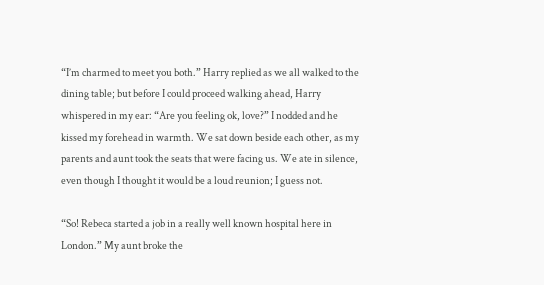“I’m charmed to meet you both.” Harry replied as we all walked to the dining table; but before I could proceed walking ahead, Harry whispered in my ear: “Are you feeling ok, love?” I nodded and he kissed my forehead in warmth. We sat down beside each other, as my parents and aunt took the seats that were facing us. We ate in silence, even though I thought it would be a loud reunion; I guess not.

“So! Rebeca started a job in a really well known hospital here in London.” My aunt broke the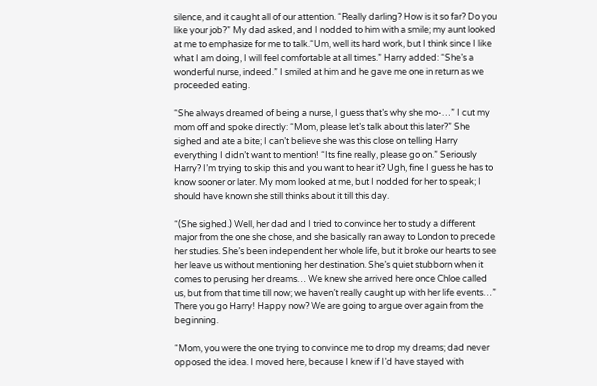silence, and it caught all of our attention. “Really darling? How is it so far? Do you like your job?” My dad asked, and I nodded to him with a smile; my aunt looked at me to emphasize for me to talk.“Um, well its hard work, but I think since I like what I am doing, I will feel comfortable at all times.” Harry added: “She’s a wonderful nurse, indeed.” I smiled at him and he gave me one in return as we proceeded eating.

“She always dreamed of being a nurse, I guess that’s why she mo-…” I cut my mom off and spoke directly: “Mom, please let’s talk about this later?” She sighed and ate a bite; I can’t believe she was this close on telling Harry everything I didn’t want to mention! “Its fine really, please go on.” Seriously Harry? I’m trying to skip this and you want to hear it? Ugh, fine I guess he has to know sooner or later. My mom looked at me, but I nodded for her to speak; I should have known she still thinks about it till this day.

“(She sighed.) Well, her dad and I tried to convince her to study a different major from the one she chose, and she basically ran away to London to precede her studies. She’s been independent her whole life, but it broke our hearts to see her leave us without mentioning her destination. She’s quiet stubborn when it comes to perusing her dreams… We knew she arrived here once Chloe called us, but from that time till now; we haven’t really caught up with her life events…” There you go Harry! Happy now? We are going to argue over again from the beginning.

“Mom, you were the one trying to convince me to drop my dreams; dad never opposed the idea. I moved here, because I knew if I’d have stayed with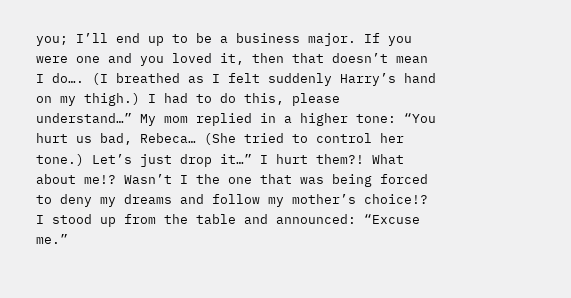you; I’ll end up to be a business major. If you were one and you loved it, then that doesn’t mean I do…. (I breathed as I felt suddenly Harry’s hand on my thigh.) I had to do this, please understand…” My mom replied in a higher tone: “You hurt us bad, Rebeca… (She tried to control her tone.) Let’s just drop it…” I hurt them?! What about me!? Wasn’t I the one that was being forced to deny my dreams and follow my mother’s choice!? I stood up from the table and announced: “Excuse me.”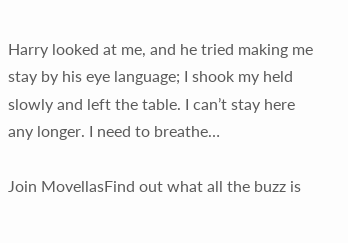Harry looked at me, and he tried making me stay by his eye language; I shook my held slowly and left the table. I can’t stay here any longer. I need to breathe…

Join MovellasFind out what all the buzz is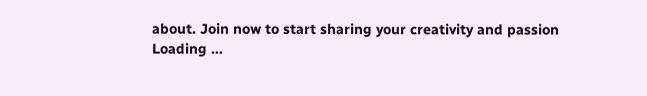about. Join now to start sharing your creativity and passion
Loading ...